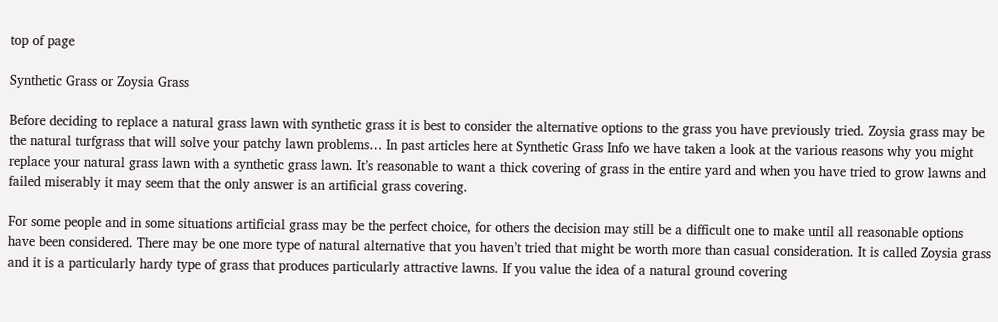top of page

Synthetic Grass or Zoysia Grass

Before deciding to replace a natural grass lawn with synthetic grass it is best to consider the alternative options to the grass you have previously tried. Zoysia grass may be the natural turfgrass that will solve your patchy lawn problems… In past articles here at Synthetic Grass Info we have taken a look at the various reasons why you might replace your natural grass lawn with a synthetic grass lawn. It’s reasonable to want a thick covering of grass in the entire yard and when you have tried to grow lawns and failed miserably it may seem that the only answer is an artificial grass covering.

For some people and in some situations artificial grass may be the perfect choice, for others the decision may still be a difficult one to make until all reasonable options have been considered. There may be one more type of natural alternative that you haven’t tried that might be worth more than casual consideration. It is called Zoysia grass and it is a particularly hardy type of grass that produces particularly attractive lawns. If you value the idea of a natural ground covering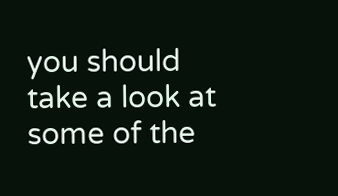you should take a look at some of the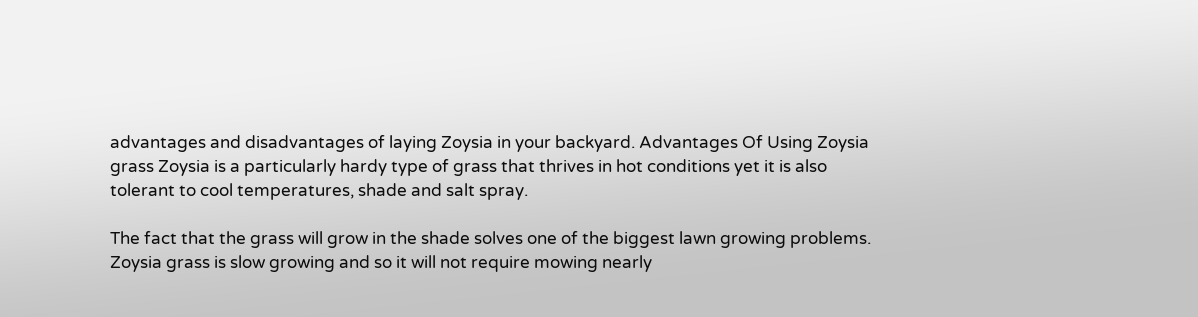advantages and disadvantages of laying Zoysia in your backyard. Advantages Of Using Zoysia grass Zoysia is a particularly hardy type of grass that thrives in hot conditions yet it is also tolerant to cool temperatures, shade and salt spray.

The fact that the grass will grow in the shade solves one of the biggest lawn growing problems. Zoysia grass is slow growing and so it will not require mowing nearly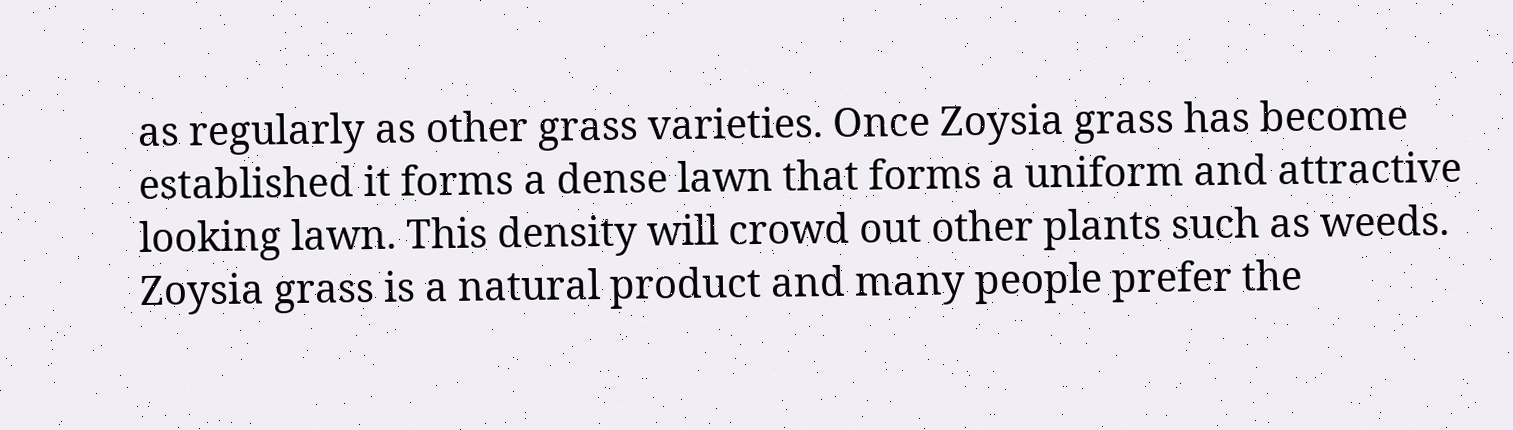as regularly as other grass varieties. Once Zoysia grass has become established it forms a dense lawn that forms a uniform and attractive looking lawn. This density will crowd out other plants such as weeds. Zoysia grass is a natural product and many people prefer the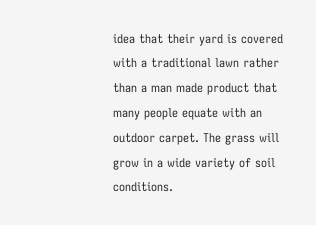idea that their yard is covered with a traditional lawn rather than a man made product that many people equate with an outdoor carpet. The grass will grow in a wide variety of soil conditions.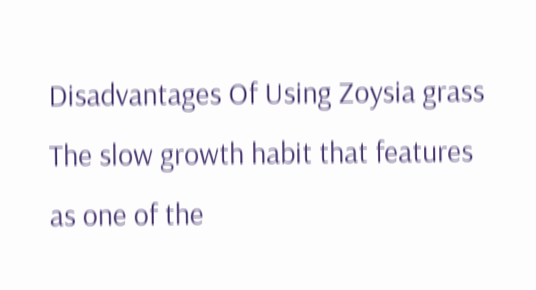Disadvantages Of Using Zoysia grass The slow growth habit that features as one of the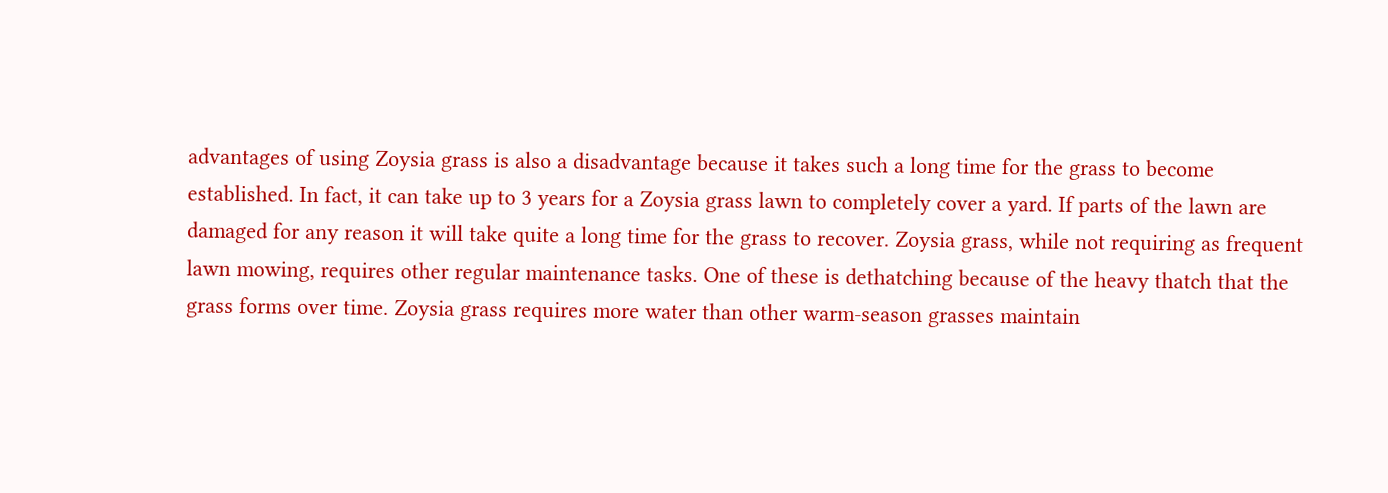advantages of using Zoysia grass is also a disadvantage because it takes such a long time for the grass to become established. In fact, it can take up to 3 years for a Zoysia grass lawn to completely cover a yard. If parts of the lawn are damaged for any reason it will take quite a long time for the grass to recover. Zoysia grass, while not requiring as frequent lawn mowing, requires other regular maintenance tasks. One of these is dethatching because of the heavy thatch that the grass forms over time. Zoysia grass requires more water than other warm-season grasses maintain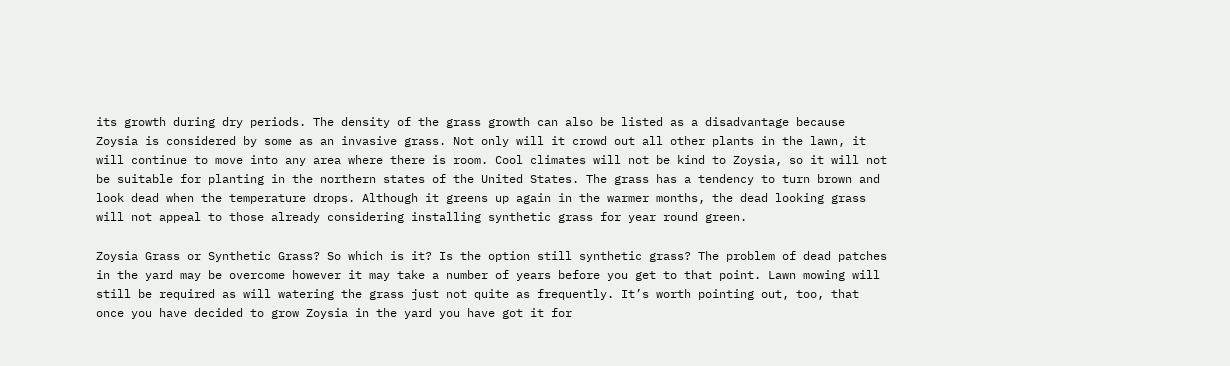its growth during dry periods. The density of the grass growth can also be listed as a disadvantage because Zoysia is considered by some as an invasive grass. Not only will it crowd out all other plants in the lawn, it will continue to move into any area where there is room. Cool climates will not be kind to Zoysia, so it will not be suitable for planting in the northern states of the United States. The grass has a tendency to turn brown and look dead when the temperature drops. Although it greens up again in the warmer months, the dead looking grass will not appeal to those already considering installing synthetic grass for year round green.

Zoysia Grass or Synthetic Grass? So which is it? Is the option still synthetic grass? The problem of dead patches in the yard may be overcome however it may take a number of years before you get to that point. Lawn mowing will still be required as will watering the grass just not quite as frequently. It’s worth pointing out, too, that once you have decided to grow Zoysia in the yard you have got it for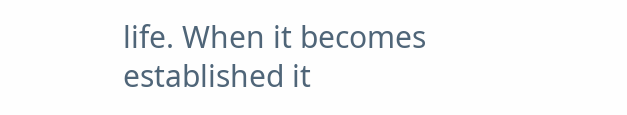life. When it becomes established it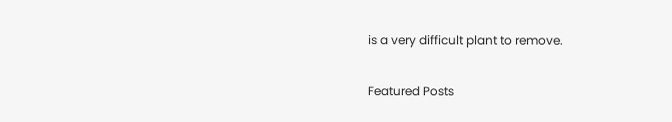is a very difficult plant to remove.

Featured Posts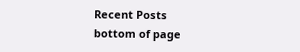Recent Posts
bottom of page